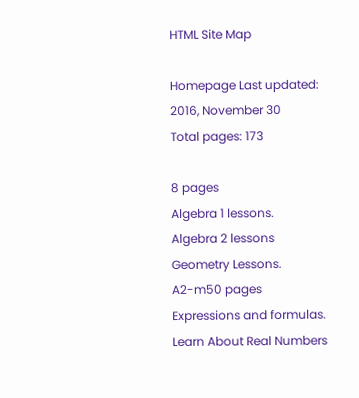HTML Site Map

Homepage Last updated: 2016, November 30
Total pages: 173

8 pages
Algebra 1 lessons.
Algebra 2 lessons
Geometry Lessons.
A2-m50 pages
Expressions and formulas.
Learn About Real Numbers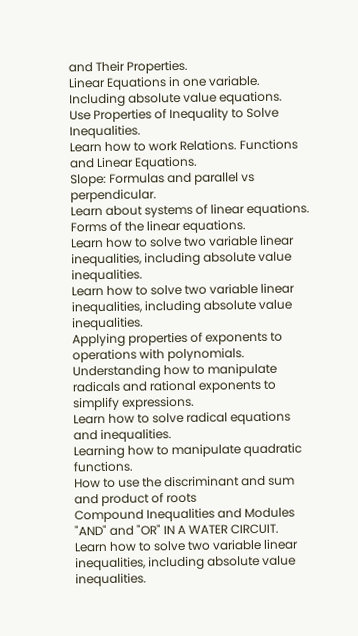and Their Properties.
Linear Equations in one variable. Including absolute value equations.
Use Properties of Inequality to Solve Inequalities.
Learn how to work Relations. Functions and Linear Equations.
Slope: Formulas and parallel vs perpendicular.
Learn about systems of linear equations. Forms of the linear equations.
Learn how to solve two variable linear inequalities, including absolute value inequalities.
Learn how to solve two variable linear inequalities, including absolute value inequalities.
Applying properties of exponents to operations with polynomials.
Understanding how to manipulate radicals and rational exponents to simplify expressions.
Learn how to solve radical equations and inequalities.
Learning how to manipulate quadratic functions.
How to use the discriminant and sum and product of roots
Compound Inequalities and Modules "AND" and "OR" IN A WATER CIRCUIT.
Learn how to solve two variable linear inequalities, including absolute value inequalities.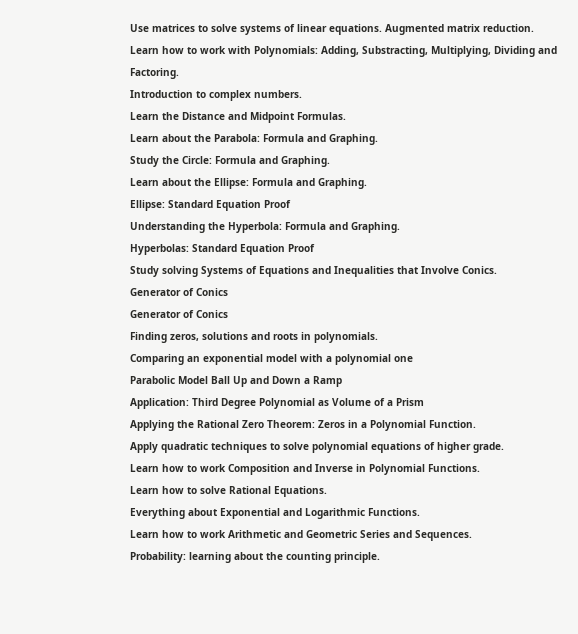Use matrices to solve systems of linear equations. Augmented matrix reduction.
Learn how to work with Polynomials: Adding, Substracting, Multiplying, Dividing and Factoring.
Introduction to complex numbers.
Learn the Distance and Midpoint Formulas.
Learn about the Parabola: Formula and Graphing.
Study the Circle: Formula and Graphing.
Learn about the Ellipse: Formula and Graphing.
Ellipse: Standard Equation Proof
Understanding the Hyperbola: Formula and Graphing.
Hyperbolas: Standard Equation Proof
Study solving Systems of Equations and Inequalities that Involve Conics.
Generator of Conics
Generator of Conics
Finding zeros, solutions and roots in polynomials.
Comparing an exponential model with a polynomial one
Parabolic Model Ball Up and Down a Ramp
Application: Third Degree Polynomial as Volume of a Prism
Applying the Rational Zero Theorem: Zeros in a Polynomial Function.
Apply quadratic techniques to solve polynomial equations of higher grade.
Learn how to work Composition and Inverse in Polynomial Functions.
Learn how to solve Rational Equations.
Everything about Exponential and Logarithmic Functions.
Learn how to work Arithmetic and Geometric Series and Sequences.
Probability: learning about the counting principle.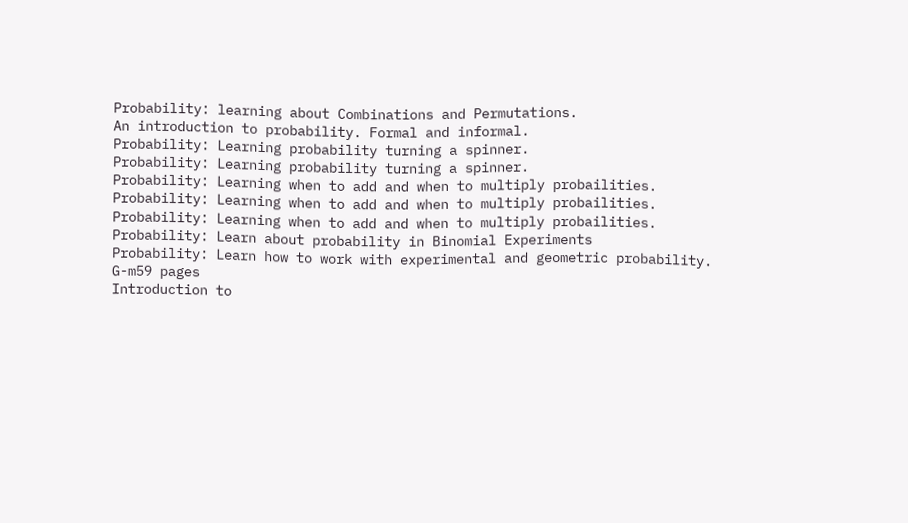Probability: learning about Combinations and Permutations.
An introduction to probability. Formal and informal.
Probability: Learning probability turning a spinner.
Probability: Learning probability turning a spinner.
Probability: Learning when to add and when to multiply probailities.
Probability: Learning when to add and when to multiply probailities.
Probability: Learning when to add and when to multiply probailities.
Probability: Learn about probability in Binomial Experiments
Probability: Learn how to work with experimental and geometric probability.
G-m59 pages
Introduction to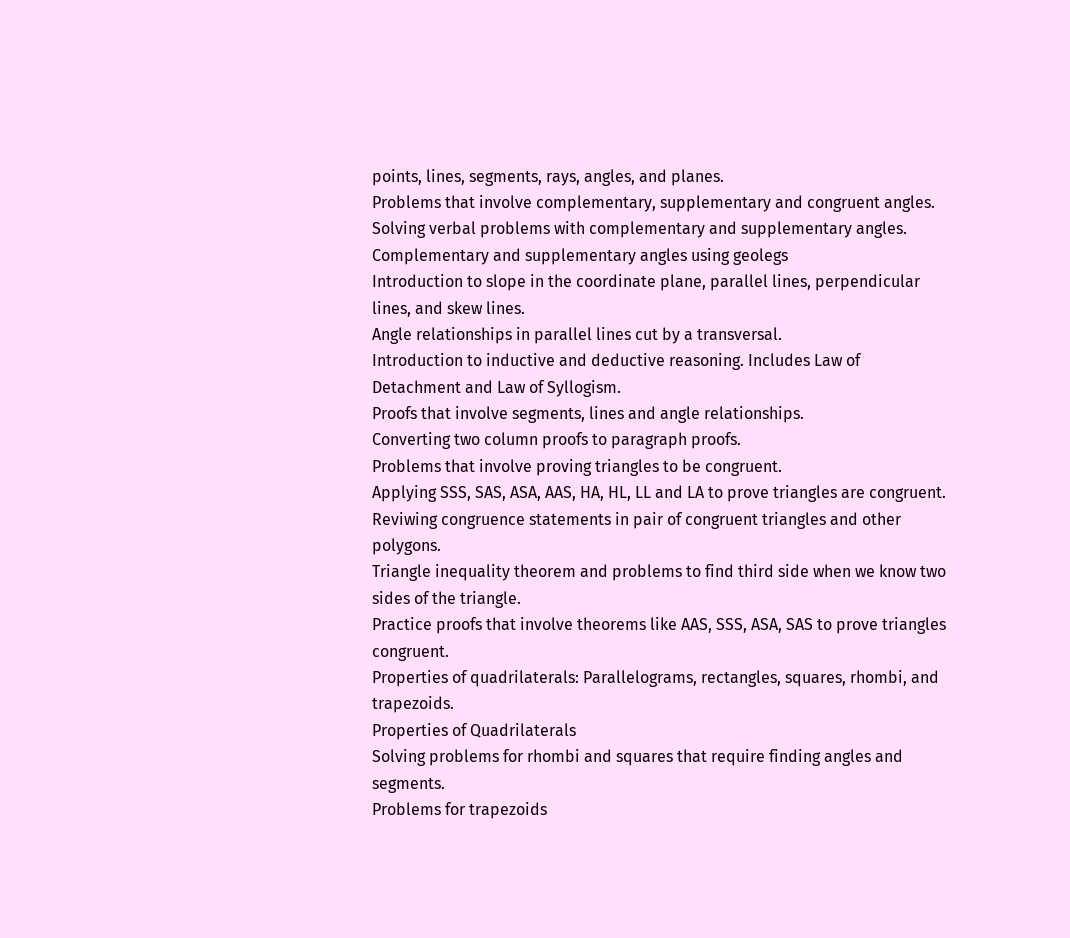points, lines, segments, rays, angles, and planes.
Problems that involve complementary, supplementary and congruent angles.
Solving verbal problems with complementary and supplementary angles.
Complementary and supplementary angles using geolegs
Introduction to slope in the coordinate plane, parallel lines, perpendicular lines, and skew lines.
Angle relationships in parallel lines cut by a transversal.
Introduction to inductive and deductive reasoning. Includes Law of Detachment and Law of Syllogism.
Proofs that involve segments, lines and angle relationships.
Converting two column proofs to paragraph proofs.
Problems that involve proving triangles to be congruent.
Applying SSS, SAS, ASA, AAS, HA, HL, LL and LA to prove triangles are congruent.
Reviwing congruence statements in pair of congruent triangles and other polygons.
Triangle inequality theorem and problems to find third side when we know two sides of the triangle.
Practice proofs that involve theorems like AAS, SSS, ASA, SAS to prove triangles congruent.
Properties of quadrilaterals: Parallelograms, rectangles, squares, rhombi, and trapezoids.
Properties of Quadrilaterals
Solving problems for rhombi and squares that require finding angles and segments.
Problems for trapezoids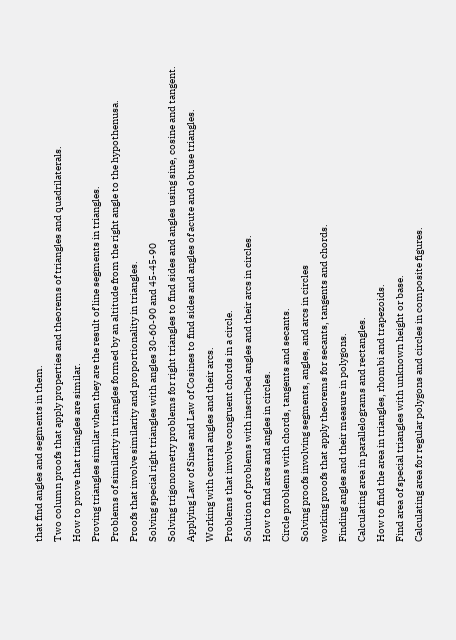that find angles and segments in them.
Two column proofs that apply properties and theorems of triangles and quadrilaterals.
How to prove that triangles are similar.
Proving triangles similar when they are the result of line segments in triangles.
Problems of similarity in triangles formed by an altitude from the right angle to the hypothenusa.
Proofs that involve similarity and proportionality in triangles.
Solving special right triangles with angles 30-60-90 and 45-45-90
Solving trigonometry problems for right triangles to find sides and angles using sine, cosine and tangent.
Applying Law of Sines and Law of Cosines to find sides and angles of acute and obtuse triangles.
Working with central angles and their arcs.
Problems that involve congruent chords in a circle.
Solution of problems with inscribed angles and their arcs in circles.
How to find arcs and angles in circles.
Circle problems with chords, tangents and secants.
Solving proofs involving segments, angles, and arcs in circles
working proofs that apply theorems for secants, tangents and chords.
Finding angles and their measure in polygons.
Calculating area in parallelograms and rectangles.
How to find the area in triangles, rhombi and trapezoids.
Find area of special triangles with unknown height or base.
Calculating area for regular polygons and circles in composite figures.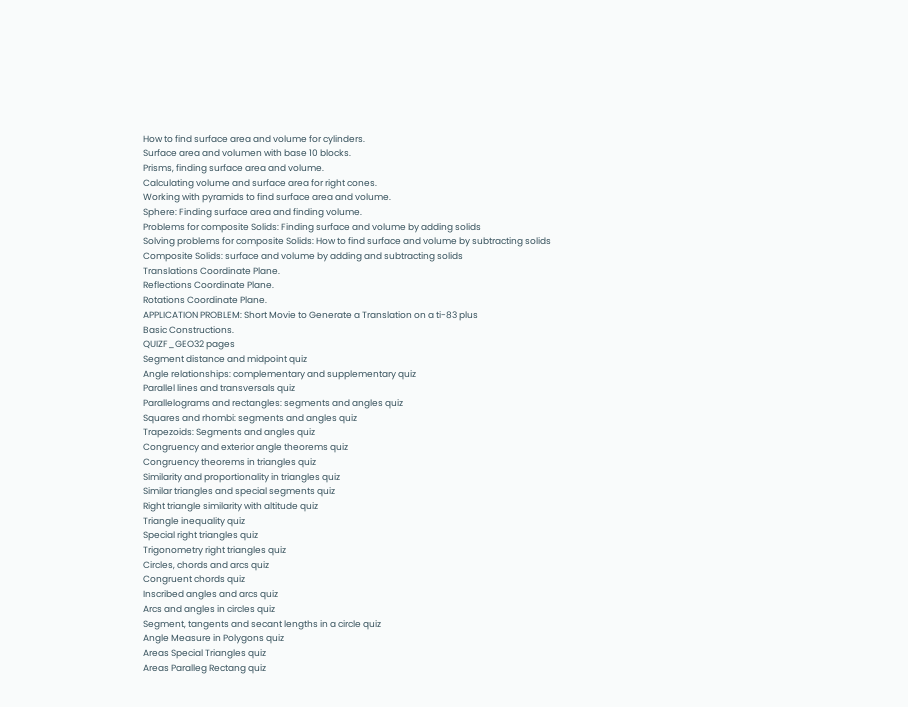How to find surface area and volume for cylinders.
Surface area and volumen with base 10 blocks.
Prisms, finding surface area and volume.
Calculating volume and surface area for right cones.
Working with pyramids to find surface area and volume.
Sphere: Finding surface area and finding volume.
Problems for composite Solids: Finding surface and volume by adding solids
Solving problems for composite Solids: How to find surface and volume by subtracting solids
Composite Solids: surface and volume by adding and subtracting solids
Translations Coordinate Plane.
Reflections Coordinate Plane.
Rotations Coordinate Plane.
APPLICATION PROBLEM: Short Movie to Generate a Translation on a ti-83 plus
Basic Constructions.
QUIZF_GEO32 pages
Segment distance and midpoint quiz
Angle relationships: complementary and supplementary quiz
Parallel lines and transversals quiz
Parallelograms and rectangles: segments and angles quiz
Squares and rhombi: segments and angles quiz
Trapezoids: Segments and angles quiz
Congruency and exterior angle theorems quiz
Congruency theorems in triangles quiz
Similarity and proportionality in triangles quiz
Similar triangles and special segments quiz
Right triangle similarity with altitude quiz
Triangle inequality quiz
Special right triangles quiz
Trigonometry right triangles quiz
Circles, chords and arcs quiz
Congruent chords quiz
Inscribed angles and arcs quiz
Arcs and angles in circles quiz
Segment, tangents and secant lengths in a circle quiz
Angle Measure in Polygons quiz
Areas Special Triangles quiz
Areas Paralleg Rectang quiz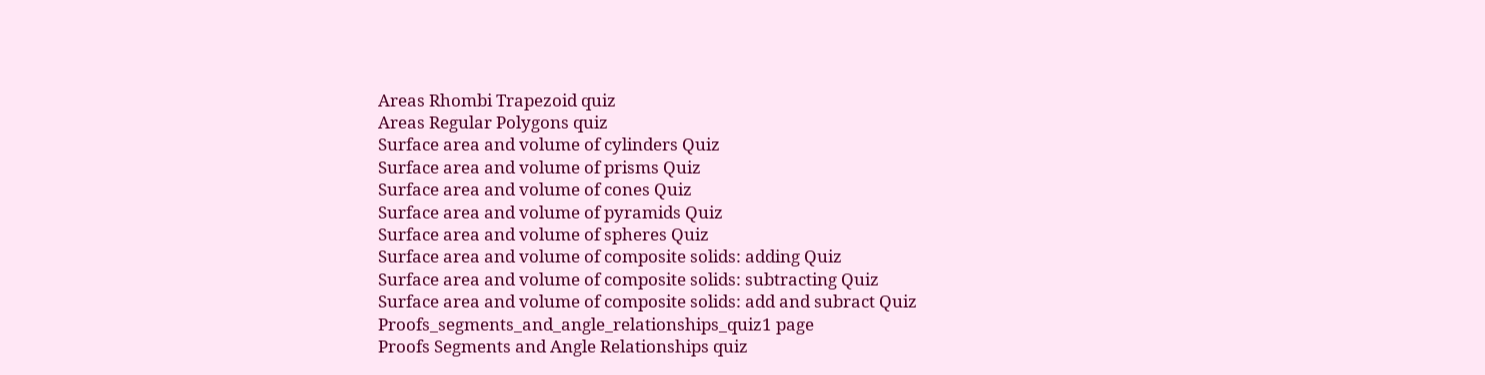Areas Rhombi Trapezoid quiz
Areas Regular Polygons quiz
Surface area and volume of cylinders Quiz
Surface area and volume of prisms Quiz
Surface area and volume of cones Quiz
Surface area and volume of pyramids Quiz
Surface area and volume of spheres Quiz
Surface area and volume of composite solids: adding Quiz
Surface area and volume of composite solids: subtracting Quiz
Surface area and volume of composite solids: add and subract Quiz
Proofs_segments_and_angle_relationships_quiz1 page
Proofs Segments and Angle Relationships quiz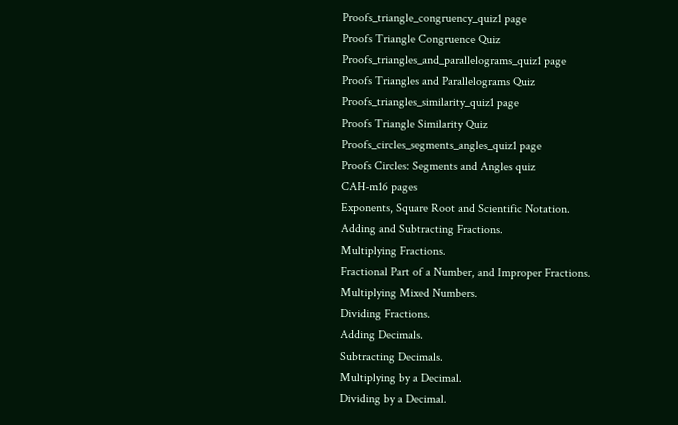Proofs_triangle_congruency_quiz1 page
Proofs Triangle Congruence Quiz
Proofs_triangles_and_parallelograms_quiz1 page
Proofs Triangles and Parallelograms Quiz
Proofs_triangles_similarity_quiz1 page
Proofs Triangle Similarity Quiz
Proofs_circles_segments_angles_quiz1 page
Proofs Circles: Segments and Angles quiz
CAH-m16 pages
Exponents, Square Root and Scientific Notation.
Adding and Subtracting Fractions.
Multiplying Fractions.
Fractional Part of a Number, and Improper Fractions.
Multiplying Mixed Numbers.
Dividing Fractions.
Adding Decimals.
Subtracting Decimals.
Multiplying by a Decimal.
Dividing by a Decimal.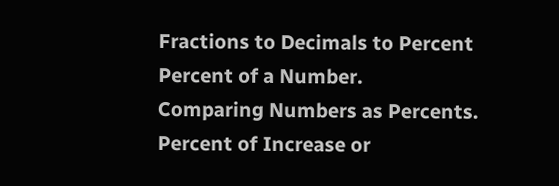Fractions to Decimals to Percent
Percent of a Number.
Comparing Numbers as Percents.
Percent of Increase or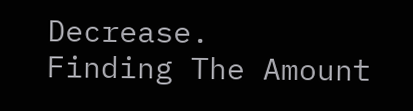Decrease.
Finding The Amount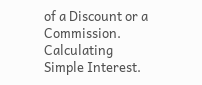of a Discount or a Commission.
Calculating Simple Interest.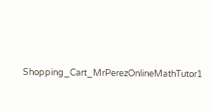Shopping_Cart_MrPerezOnlineMathTutor1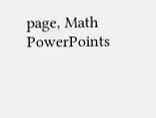page, Math PowerPoints